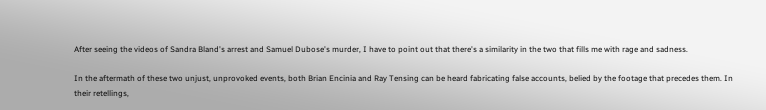After seeing the videos of Sandra Bland's arrest and Samuel Dubose's murder, I have to point out that there's a similarity in the two that fills me with rage and sadness.

In the aftermath of these two unjust, unprovoked events, both Brian Encinia and Ray Tensing can be heard fabricating false accounts, belied by the footage that precedes them. In their retellings,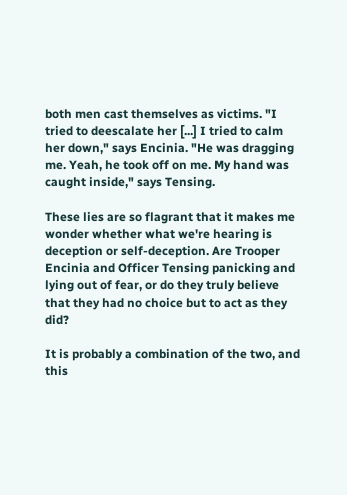both men cast themselves as victims. "I tried to deescalate her [...] I tried to calm her down," says Encinia. "He was dragging me. Yeah, he took off on me. My hand was caught inside," says Tensing.

These lies are so flagrant that it makes me wonder whether what we're hearing is deception or self-deception. Are Trooper Encinia and Officer Tensing panicking and lying out of fear, or do they truly believe that they had no choice but to act as they did?

It is probably a combination of the two, and this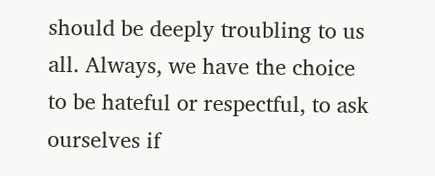should be deeply troubling to us all. Always, we have the choice to be hateful or respectful, to ask ourselves if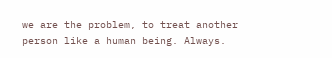we are the problem, to treat another person like a human being. Always.